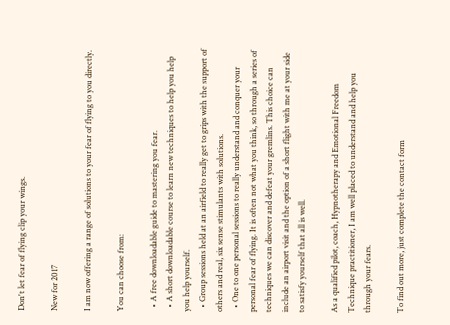Don't let fear of flying clip your wings.

New for 2017

I am now offering a range of solutions to your fear of flying to you directly.

You can choose from:

  • A free downloadable guide to mastering you fear.
  • A short downloadable course to learn new techniques to help you help you help yourself.
  • Group sessions held at an airfield to really get to grips with the support of others and real, six sense stimulants with solutions.
  • One to one personal sessions to really understand and conquer your personal fear of flying. It is often not what you think, so through a series of techniques we can discover and defeat your gremlins. This choice can include an airport visit and the option of a short flight with me at your side to satisfy yourself that all is well.

As a qualified pilot, coach, Hypnotherapy and Emotional Freedom Technique practitioner, I am well placed to understand and help you through your fears.

To find out more, just complete the contact form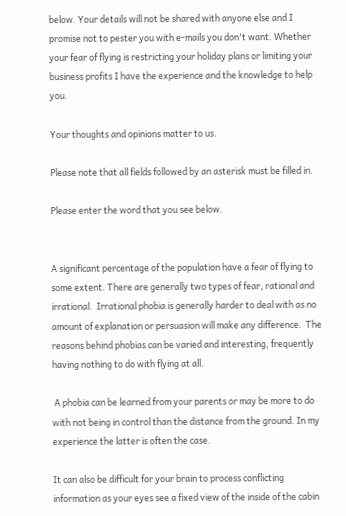below. Your details will not be shared with anyone else and I promise not to pester you with e-mails you don't want. Whether your fear of flying is restricting your holiday plans or limiting your business profits I have the experience and the knowledge to help you.

Your thoughts and opinions matter to us.

Please note that all fields followed by an asterisk must be filled in.

Please enter the word that you see below.


A significant percentage of the population have a fear of flying to some extent. There are generally two types of fear, rational and irrational.  Irrational phobia is generally harder to deal with as no amount of explanation or persuasion will make any difference.  The reasons behind phobias can be varied and interesting, frequently having nothing to do with flying at all.

 A phobia can be learned from your parents or may be more to do with not being in control than the distance from the ground. In my experience the latter is often the case.

It can also be difficult for your brain to process conflicting information as your eyes see a fixed view of the inside of the cabin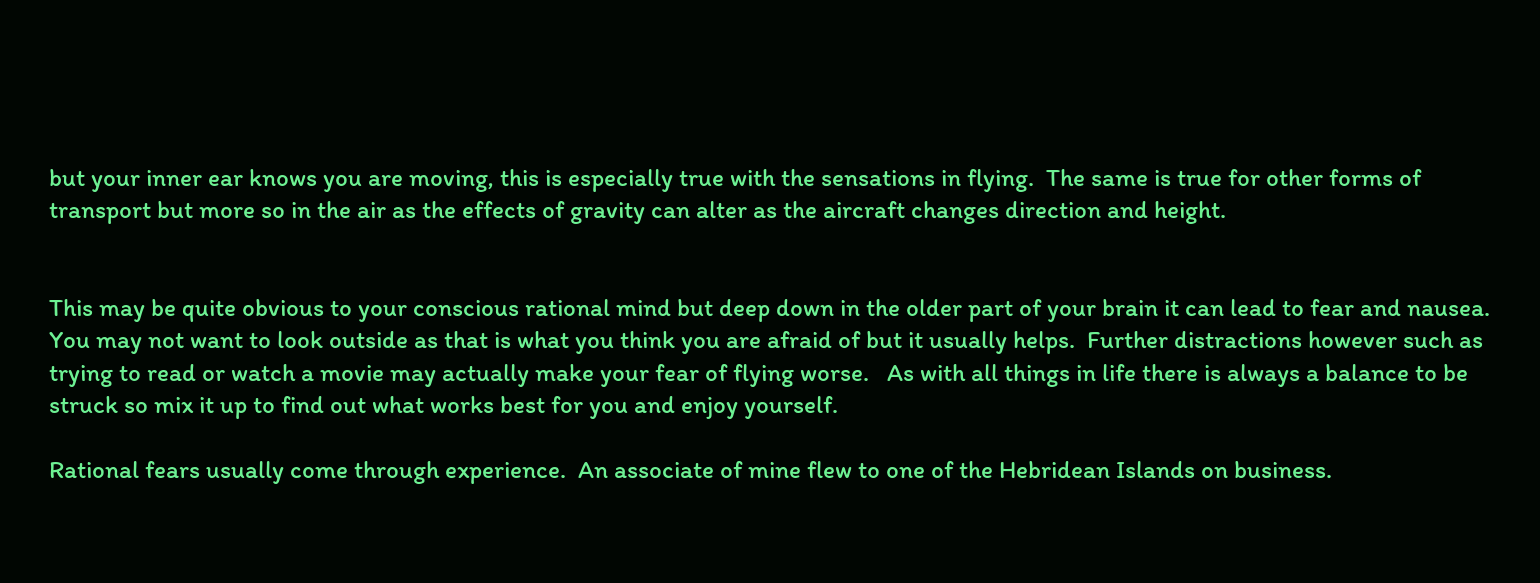but your inner ear knows you are moving, this is especially true with the sensations in flying.  The same is true for other forms of transport but more so in the air as the effects of gravity can alter as the aircraft changes direction and height.


This may be quite obvious to your conscious rational mind but deep down in the older part of your brain it can lead to fear and nausea.  You may not want to look outside as that is what you think you are afraid of but it usually helps.  Further distractions however such as trying to read or watch a movie may actually make your fear of flying worse.   As with all things in life there is always a balance to be struck so mix it up to find out what works best for you and enjoy yourself.

Rational fears usually come through experience.  An associate of mine flew to one of the Hebridean Islands on business.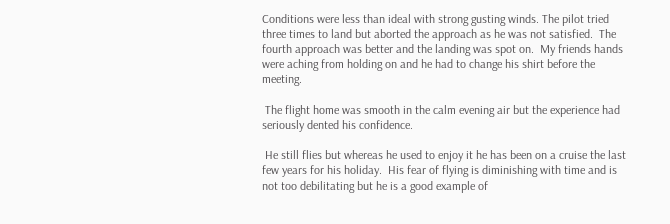Conditions were less than ideal with strong gusting winds. The pilot tried three times to land but aborted the approach as he was not satisfied.  The fourth approach was better and the landing was spot on.  My friends hands were aching from holding on and he had to change his shirt before the meeting.

 The flight home was smooth in the calm evening air but the experience had seriously dented his confidence.

 He still flies but whereas he used to enjoy it he has been on a cruise the last few years for his holiday.  His fear of flying is diminishing with time and is not too debilitating but he is a good example of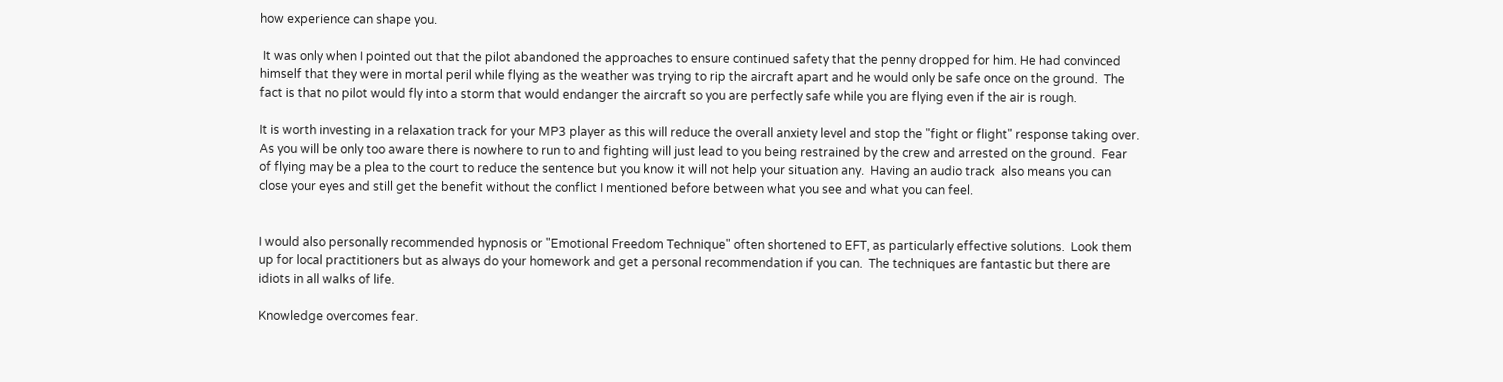how experience can shape you.

 It was only when I pointed out that the pilot abandoned the approaches to ensure continued safety that the penny dropped for him. He had convinced himself that they were in mortal peril while flying as the weather was trying to rip the aircraft apart and he would only be safe once on the ground.  The fact is that no pilot would fly into a storm that would endanger the aircraft so you are perfectly safe while you are flying even if the air is rough.

It is worth investing in a relaxation track for your MP3 player as this will reduce the overall anxiety level and stop the "fight or flight" response taking over.  As you will be only too aware there is nowhere to run to and fighting will just lead to you being restrained by the crew and arrested on the ground.  Fear of flying may be a plea to the court to reduce the sentence but you know it will not help your situation any.  Having an audio track  also means you can close your eyes and still get the benefit without the conflict I mentioned before between what you see and what you can feel.


I would also personally recommended hypnosis or "Emotional Freedom Technique" often shortened to EFT, as particularly effective solutions.  Look them up for local practitioners but as always do your homework and get a personal recommendation if you can.  The techniques are fantastic but there are idiots in all walks of life.

Knowledge overcomes fear.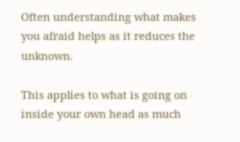Often understanding what makes you afraid helps as it reduces the unknown.

This applies to what is going on inside your own head as much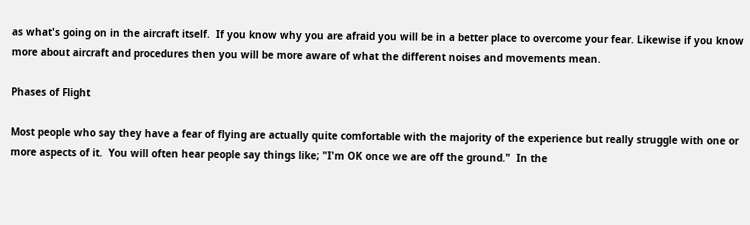as what's going on in the aircraft itself.  If you know why you are afraid you will be in a better place to overcome your fear. Likewise if you know more about aircraft and procedures then you will be more aware of what the different noises and movements mean.

Phases of Flight

Most people who say they have a fear of flying are actually quite comfortable with the majority of the experience but really struggle with one or more aspects of it.  You will often hear people say things like; "I'm OK once we are off the ground."  In the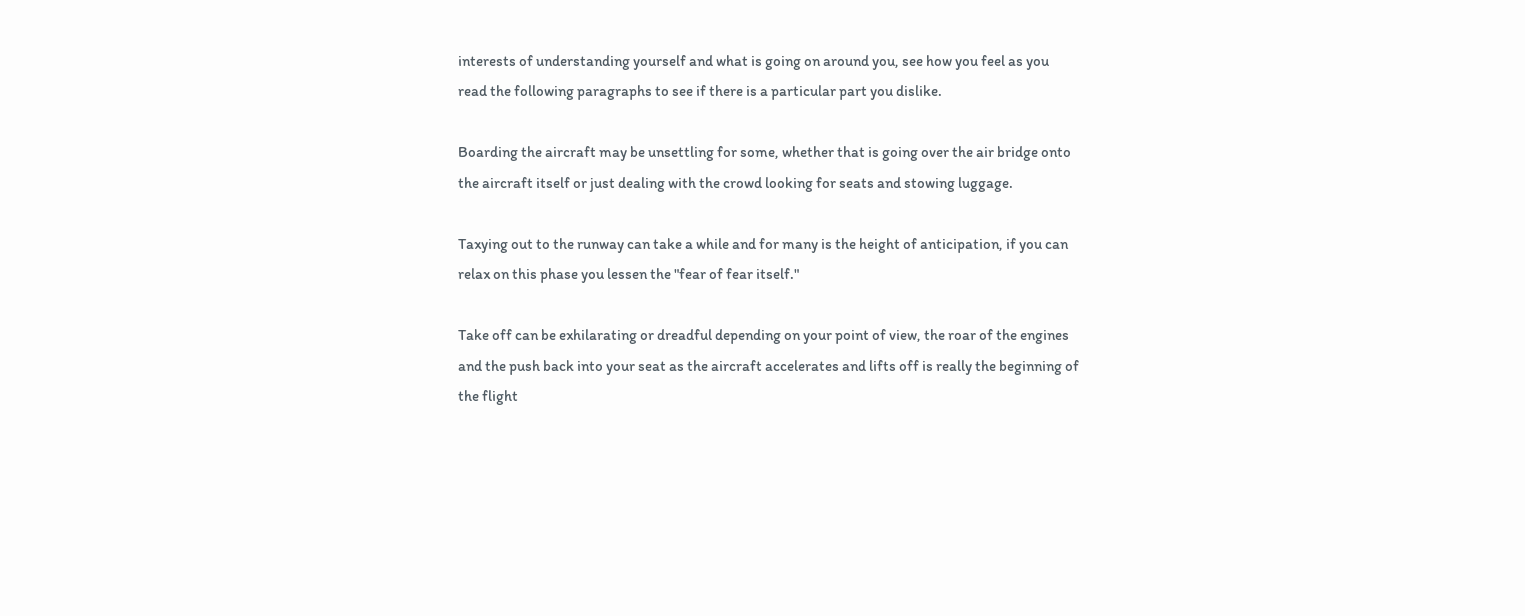interests of understanding yourself and what is going on around you, see how you feel as you read the following paragraphs to see if there is a particular part you dislike.

Boarding the aircraft may be unsettling for some, whether that is going over the air bridge onto the aircraft itself or just dealing with the crowd looking for seats and stowing luggage.

Taxying out to the runway can take a while and for many is the height of anticipation, if you can relax on this phase you lessen the "fear of fear itself."

Take off can be exhilarating or dreadful depending on your point of view, the roar of the engines and the push back into your seat as the aircraft accelerates and lifts off is really the beginning of the flight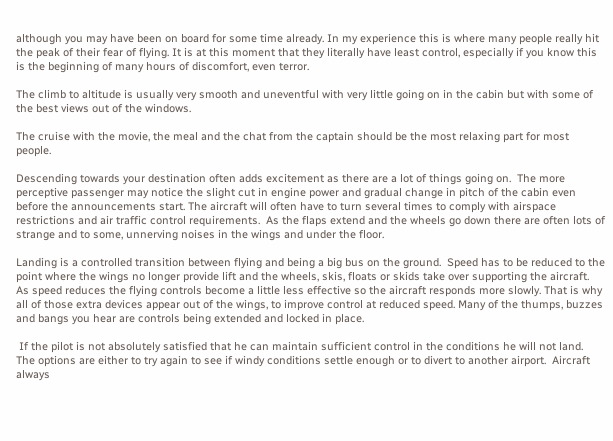although you may have been on board for some time already. In my experience this is where many people really hit the peak of their fear of flying. It is at this moment that they literally have least control, especially if you know this is the beginning of many hours of discomfort, even terror.

The climb to altitude is usually very smooth and uneventful with very little going on in the cabin but with some of the best views out of the windows.

The cruise with the movie, the meal and the chat from the captain should be the most relaxing part for most people.

Descending towards your destination often adds excitement as there are a lot of things going on.  The more perceptive passenger may notice the slight cut in engine power and gradual change in pitch of the cabin even before the announcements start. The aircraft will often have to turn several times to comply with airspace restrictions and air traffic control requirements.  As the flaps extend and the wheels go down there are often lots of strange and to some, unnerving noises in the wings and under the floor.

Landing is a controlled transition between flying and being a big bus on the ground.  Speed has to be reduced to the point where the wings no longer provide lift and the wheels, skis, floats or skids take over supporting the aircraft.  As speed reduces the flying controls become a little less effective so the aircraft responds more slowly. That is why all of those extra devices appear out of the wings, to improve control at reduced speed. Many of the thumps, buzzes and bangs you hear are controls being extended and locked in place.

 If the pilot is not absolutely satisfied that he can maintain sufficient control in the conditions he will not land.  The options are either to try again to see if windy conditions settle enough or to divert to another airport.  Aircraft always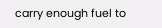carry enough fuel to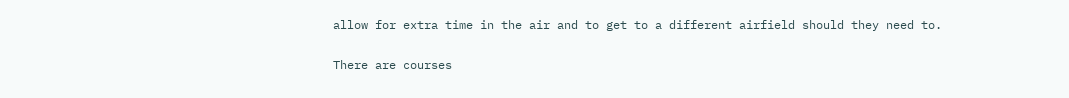allow for extra time in the air and to get to a different airfield should they need to.

There are courses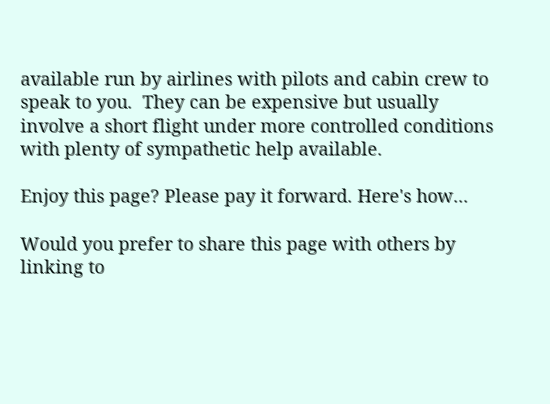available run by airlines with pilots and cabin crew to speak to you.  They can be expensive but usually involve a short flight under more controlled conditions with plenty of sympathetic help available.

Enjoy this page? Please pay it forward. Here's how...

Would you prefer to share this page with others by linking to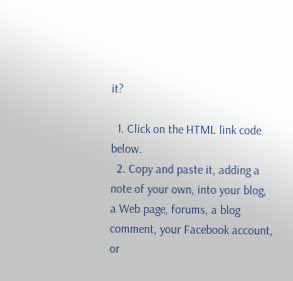it?

  1. Click on the HTML link code below.
  2. Copy and paste it, adding a note of your own, into your blog, a Web page, forums, a blog comment, your Facebook account, or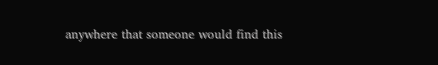anywhere that someone would find this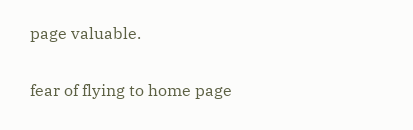page valuable.

fear of flying to home page